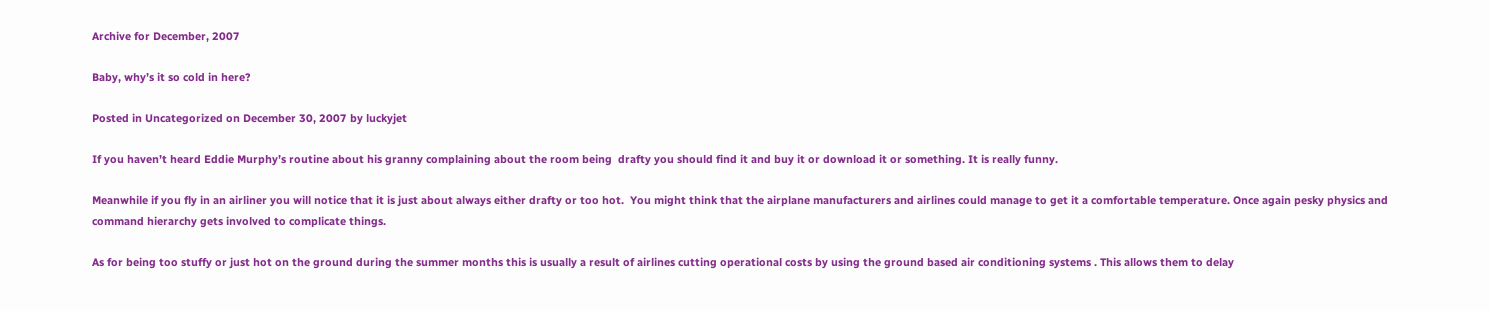Archive for December, 2007

Baby, why’s it so cold in here?

Posted in Uncategorized on December 30, 2007 by luckyjet

If you haven’t heard Eddie Murphy’s routine about his granny complaining about the room being  drafty you should find it and buy it or download it or something. It is really funny.

Meanwhile if you fly in an airliner you will notice that it is just about always either drafty or too hot.  You might think that the airplane manufacturers and airlines could manage to get it a comfortable temperature. Once again pesky physics and command hierarchy gets involved to complicate things.

As for being too stuffy or just hot on the ground during the summer months this is usually a result of airlines cutting operational costs by using the ground based air conditioning systems . This allows them to delay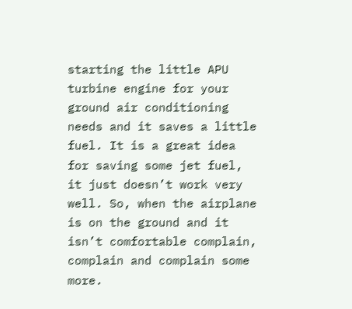starting the little APU turbine engine for your ground air conditioning needs and it saves a little fuel. It is a great idea for saving some jet fuel, it just doesn’t work very well. So, when the airplane is on the ground and it isn’t comfortable complain, complain and complain some more.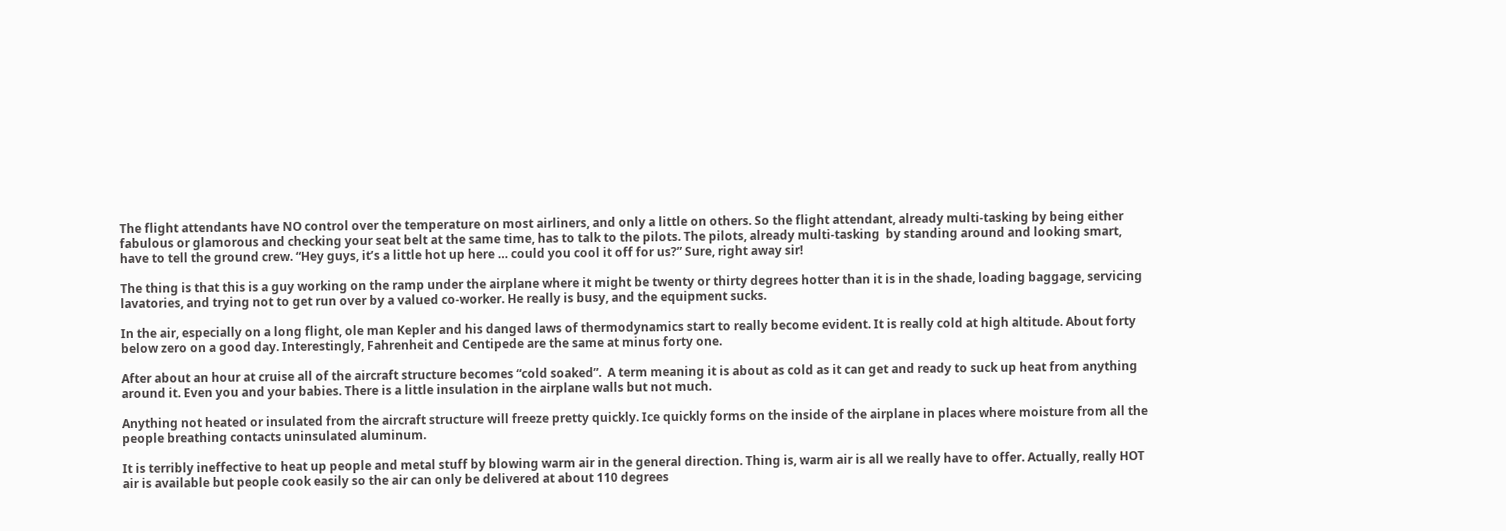The flight attendants have NO control over the temperature on most airliners, and only a little on others. So the flight attendant, already multi-tasking by being either fabulous or glamorous and checking your seat belt at the same time, has to talk to the pilots. The pilots, already multi-tasking  by standing around and looking smart, have to tell the ground crew. “Hey guys, it’s a little hot up here … could you cool it off for us?” Sure, right away sir!

The thing is that this is a guy working on the ramp under the airplane where it might be twenty or thirty degrees hotter than it is in the shade, loading baggage, servicing lavatories, and trying not to get run over by a valued co-worker. He really is busy, and the equipment sucks.

In the air, especially on a long flight, ole man Kepler and his danged laws of thermodynamics start to really become evident. It is really cold at high altitude. About forty below zero on a good day. Interestingly, Fahrenheit and Centipede are the same at minus forty one.

After about an hour at cruise all of the aircraft structure becomes “cold soaked”.  A term meaning it is about as cold as it can get and ready to suck up heat from anything around it. Even you and your babies. There is a little insulation in the airplane walls but not much.

Anything not heated or insulated from the aircraft structure will freeze pretty quickly. Ice quickly forms on the inside of the airplane in places where moisture from all the people breathing contacts uninsulated aluminum.

It is terribly ineffective to heat up people and metal stuff by blowing warm air in the general direction. Thing is, warm air is all we really have to offer. Actually, really HOT air is available but people cook easily so the air can only be delivered at about 110 degrees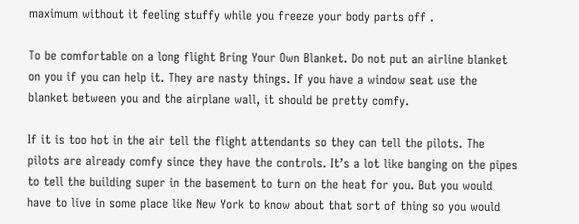maximum without it feeling stuffy while you freeze your body parts off .

To be comfortable on a long flight Bring Your Own Blanket. Do not put an airline blanket on you if you can help it. They are nasty things. If you have a window seat use the blanket between you and the airplane wall, it should be pretty comfy.

If it is too hot in the air tell the flight attendants so they can tell the pilots. The pilots are already comfy since they have the controls. It’s a lot like banging on the pipes to tell the building super in the basement to turn on the heat for you. But you would have to live in some place like New York to know about that sort of thing so you would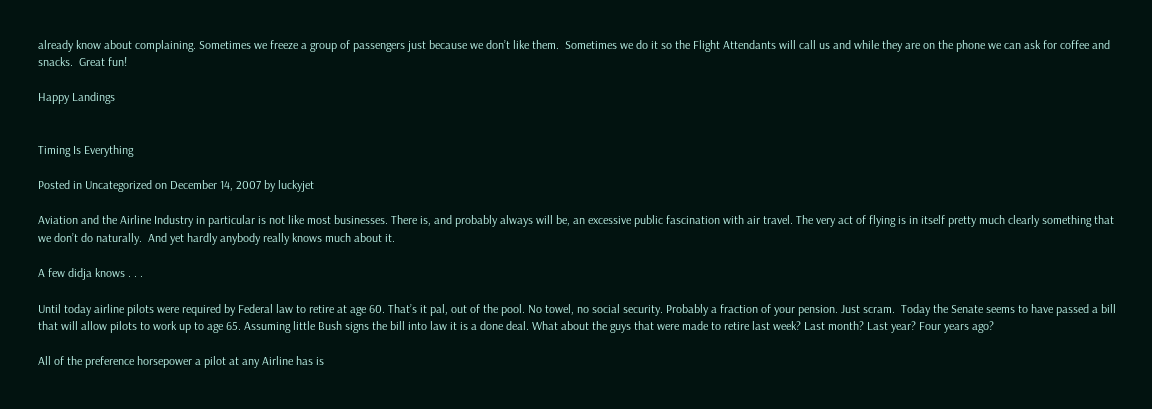already know about complaining. Sometimes we freeze a group of passengers just because we don’t like them.  Sometimes we do it so the Flight Attendants will call us and while they are on the phone we can ask for coffee and snacks.  Great fun!

Happy Landings


Timing Is Everything

Posted in Uncategorized on December 14, 2007 by luckyjet

Aviation and the Airline Industry in particular is not like most businesses. There is, and probably always will be, an excessive public fascination with air travel. The very act of flying is in itself pretty much clearly something that we don’t do naturally.  And yet hardly anybody really knows much about it.

A few didja knows . . .

Until today airline pilots were required by Federal law to retire at age 60. That’s it pal, out of the pool. No towel, no social security. Probably a fraction of your pension. Just scram.  Today the Senate seems to have passed a bill that will allow pilots to work up to age 65. Assuming little Bush signs the bill into law it is a done deal. What about the guys that were made to retire last week? Last month? Last year? Four years ago?

All of the preference horsepower a pilot at any Airline has is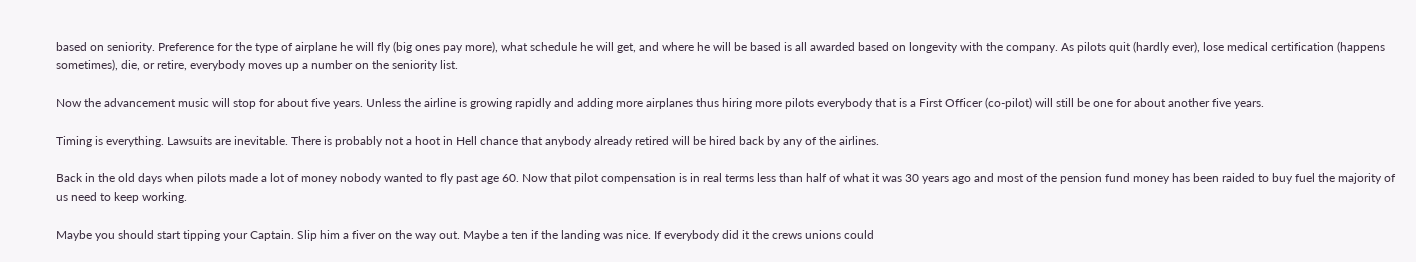based on seniority. Preference for the type of airplane he will fly (big ones pay more), what schedule he will get, and where he will be based is all awarded based on longevity with the company. As pilots quit (hardly ever), lose medical certification (happens sometimes), die, or retire, everybody moves up a number on the seniority list.

Now the advancement music will stop for about five years. Unless the airline is growing rapidly and adding more airplanes thus hiring more pilots everybody that is a First Officer (co-pilot) will still be one for about another five years.

Timing is everything. Lawsuits are inevitable. There is probably not a hoot in Hell chance that anybody already retired will be hired back by any of the airlines.

Back in the old days when pilots made a lot of money nobody wanted to fly past age 60. Now that pilot compensation is in real terms less than half of what it was 30 years ago and most of the pension fund money has been raided to buy fuel the majority of us need to keep working.

Maybe you should start tipping your Captain. Slip him a fiver on the way out. Maybe a ten if the landing was nice. If everybody did it the crews unions could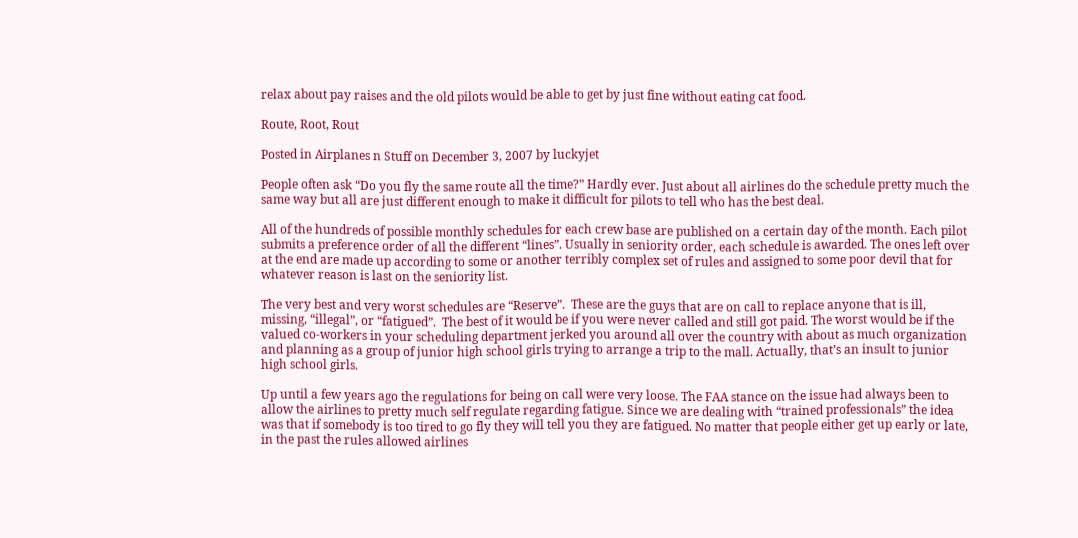relax about pay raises and the old pilots would be able to get by just fine without eating cat food.

Route, Root, Rout

Posted in Airplanes n Stuff on December 3, 2007 by luckyjet

People often ask “Do you fly the same route all the time?” Hardly ever. Just about all airlines do the schedule pretty much the same way but all are just different enough to make it difficult for pilots to tell who has the best deal.

All of the hundreds of possible monthly schedules for each crew base are published on a certain day of the month. Each pilot submits a preference order of all the different “lines”. Usually in seniority order, each schedule is awarded. The ones left over at the end are made up according to some or another terribly complex set of rules and assigned to some poor devil that for whatever reason is last on the seniority list.

The very best and very worst schedules are “Reserve”.  These are the guys that are on call to replace anyone that is ill, missing, “illegal”, or “fatigued”.  The best of it would be if you were never called and still got paid. The worst would be if the valued co-workers in your scheduling department jerked you around all over the country with about as much organization and planning as a group of junior high school girls trying to arrange a trip to the mall. Actually, that’s an insult to junior high school girls.

Up until a few years ago the regulations for being on call were very loose. The FAA stance on the issue had always been to allow the airlines to pretty much self regulate regarding fatigue. Since we are dealing with “trained professionals” the idea was that if somebody is too tired to go fly they will tell you they are fatigued. No matter that people either get up early or late, in the past the rules allowed airlines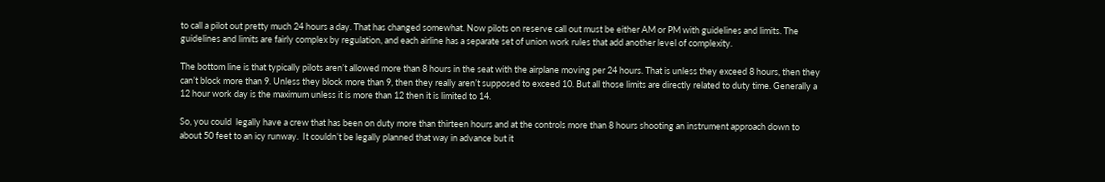to call a pilot out pretty much 24 hours a day. That has changed somewhat. Now pilots on reserve call out must be either AM or PM with guidelines and limits. The guidelines and limits are fairly complex by regulation, and each airline has a separate set of union work rules that add another level of complexity.

The bottom line is that typically pilots aren’t allowed more than 8 hours in the seat with the airplane moving per 24 hours. That is unless they exceed 8 hours, then they can’t block more than 9. Unless they block more than 9, then they really aren’t supposed to exceed 10. But all those limits are directly related to duty time. Generally a 12 hour work day is the maximum unless it is more than 12 then it is limited to 14.

So, you could  legally have a crew that has been on duty more than thirteen hours and at the controls more than 8 hours shooting an instrument approach down to about 50 feet to an icy runway.  It couldn’t be legally planned that way in advance but it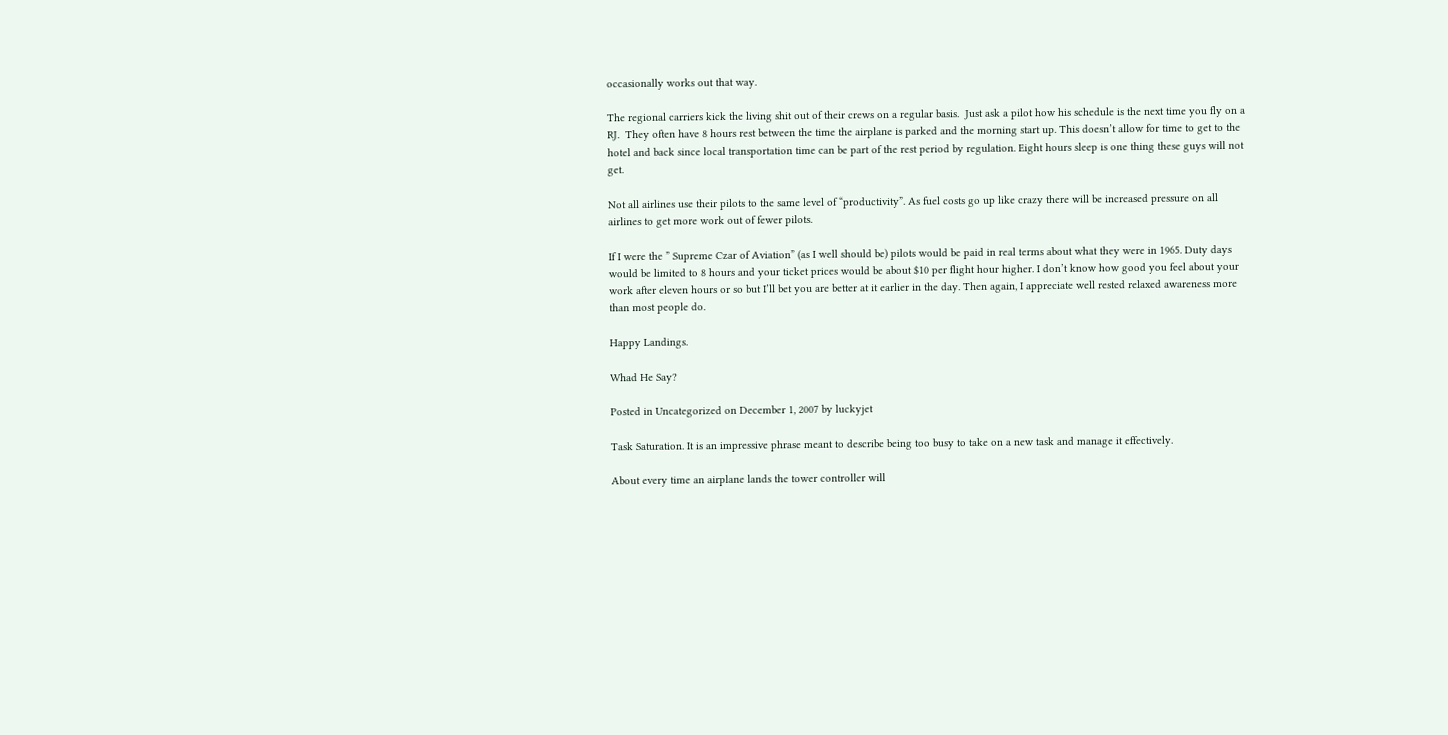occasionally works out that way.

The regional carriers kick the living shit out of their crews on a regular basis.  Just ask a pilot how his schedule is the next time you fly on a RJ.  They often have 8 hours rest between the time the airplane is parked and the morning start up. This doesn’t allow for time to get to the hotel and back since local transportation time can be part of the rest period by regulation. Eight hours sleep is one thing these guys will not get.

Not all airlines use their pilots to the same level of “productivity”. As fuel costs go up like crazy there will be increased pressure on all airlines to get more work out of fewer pilots.

If I were the ” Supreme Czar of Aviation” (as I well should be) pilots would be paid in real terms about what they were in 1965. Duty days would be limited to 8 hours and your ticket prices would be about $10 per flight hour higher. I don’t know how good you feel about your work after eleven hours or so but I’ll bet you are better at it earlier in the day. Then again, I appreciate well rested relaxed awareness more than most people do.

Happy Landings.

Whad He Say?

Posted in Uncategorized on December 1, 2007 by luckyjet

Task Saturation. It is an impressive phrase meant to describe being too busy to take on a new task and manage it effectively.

About every time an airplane lands the tower controller will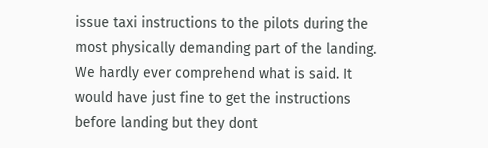issue taxi instructions to the pilots during the most physically demanding part of the landing. We hardly ever comprehend what is said. It would have just fine to get the instructions before landing but they dont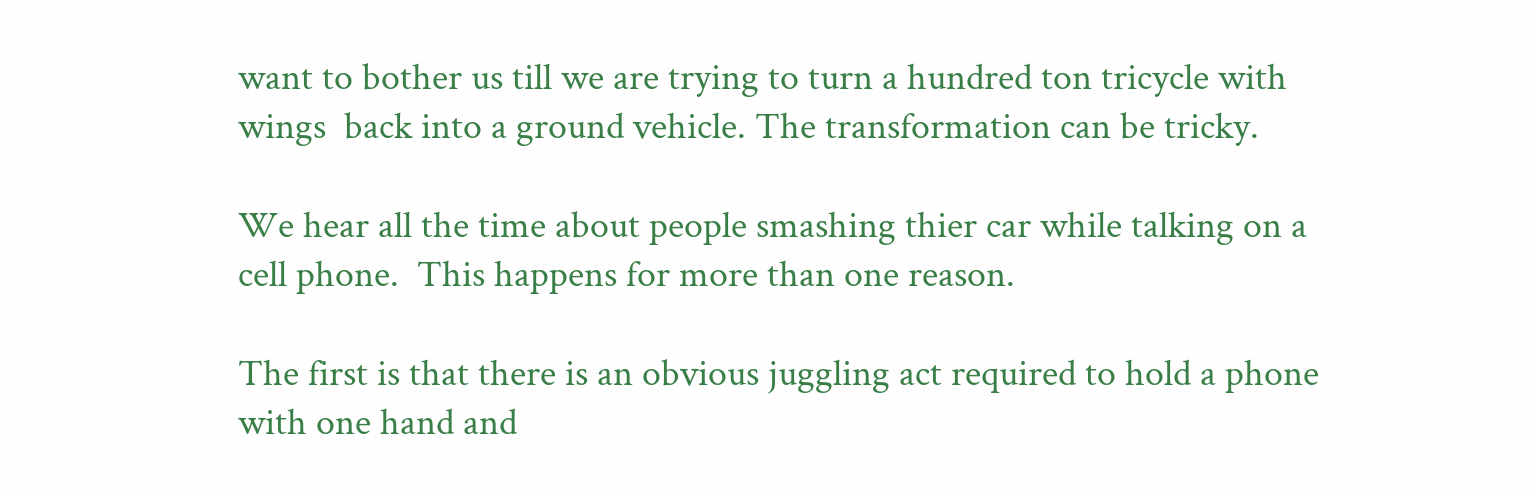want to bother us till we are trying to turn a hundred ton tricycle with wings  back into a ground vehicle. The transformation can be tricky.

We hear all the time about people smashing thier car while talking on a cell phone.  This happens for more than one reason.

The first is that there is an obvious juggling act required to hold a phone with one hand and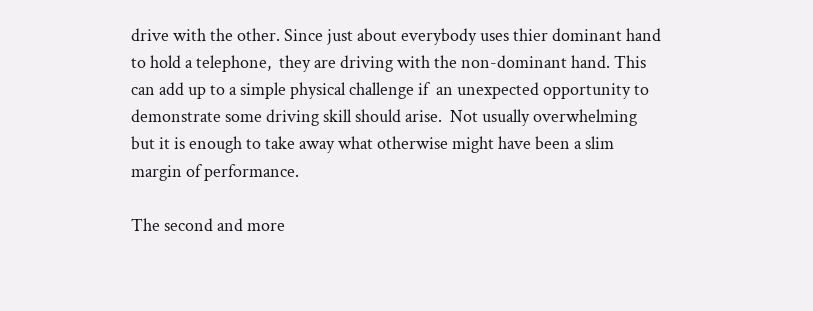drive with the other. Since just about everybody uses thier dominant hand to hold a telephone,  they are driving with the non-dominant hand. This can add up to a simple physical challenge if  an unexpected opportunity to demonstrate some driving skill should arise.  Not usually overwhelming but it is enough to take away what otherwise might have been a slim margin of performance.

The second and more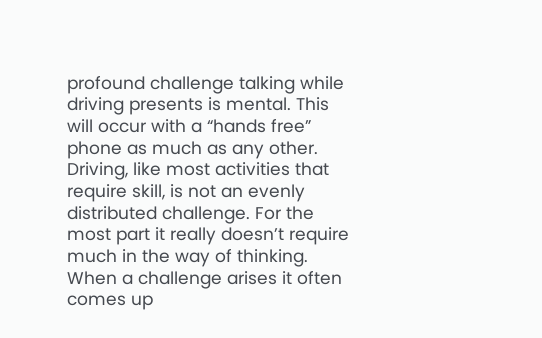profound challenge talking while driving presents is mental. This will occur with a “hands free”  phone as much as any other. Driving, like most activities that require skill, is not an evenly distributed challenge. For the most part it really doesn’t require much in the way of thinking. When a challenge arises it often comes up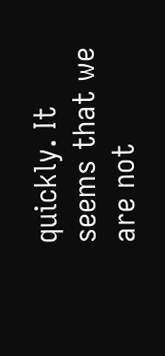quickly. It seems that we are not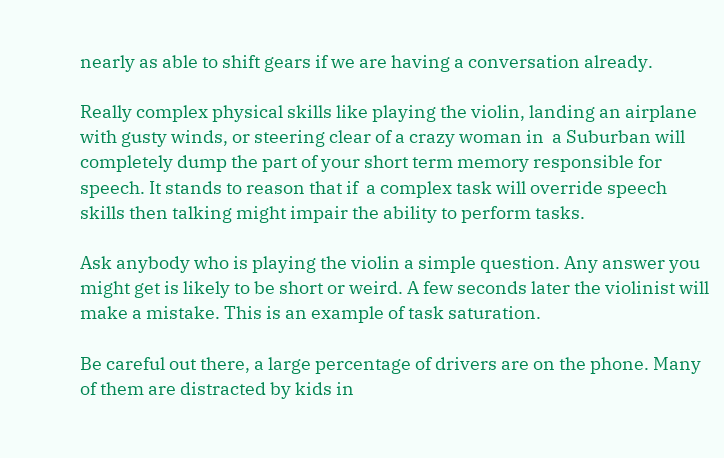nearly as able to shift gears if we are having a conversation already.

Really complex physical skills like playing the violin, landing an airplane with gusty winds, or steering clear of a crazy woman in  a Suburban will completely dump the part of your short term memory responsible for speech. It stands to reason that if  a complex task will override speech skills then talking might impair the ability to perform tasks.

Ask anybody who is playing the violin a simple question. Any answer you might get is likely to be short or weird. A few seconds later the violinist will make a mistake. This is an example of task saturation.

Be careful out there, a large percentage of drivers are on the phone. Many of them are distracted by kids in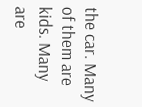the car. Many of them are kids. Many are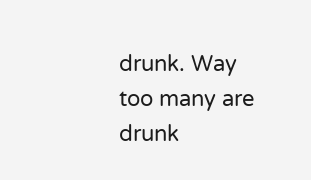drunk. Way too many are drunk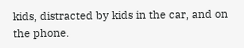kids, distracted by kids in the car, and on the phone.